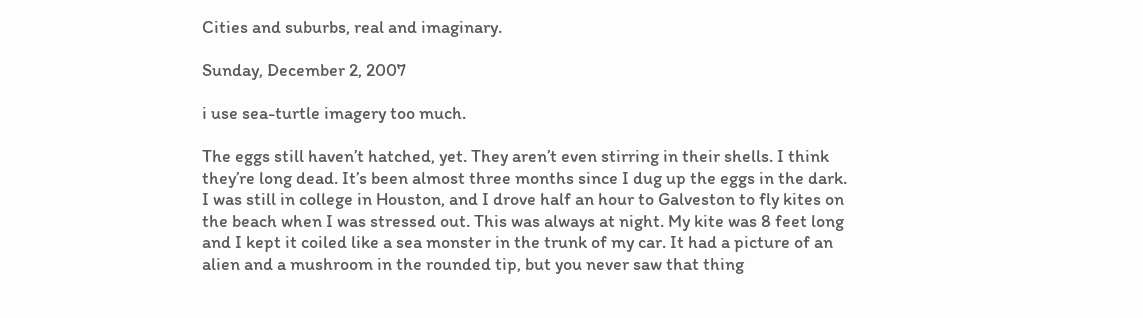Cities and suburbs, real and imaginary.

Sunday, December 2, 2007

i use sea-turtle imagery too much.

The eggs still haven’t hatched, yet. They aren’t even stirring in their shells. I think they’re long dead. It’s been almost three months since I dug up the eggs in the dark.
I was still in college in Houston, and I drove half an hour to Galveston to fly kites on the beach when I was stressed out. This was always at night. My kite was 8 feet long and I kept it coiled like a sea monster in the trunk of my car. It had a picture of an alien and a mushroom in the rounded tip, but you never saw that thing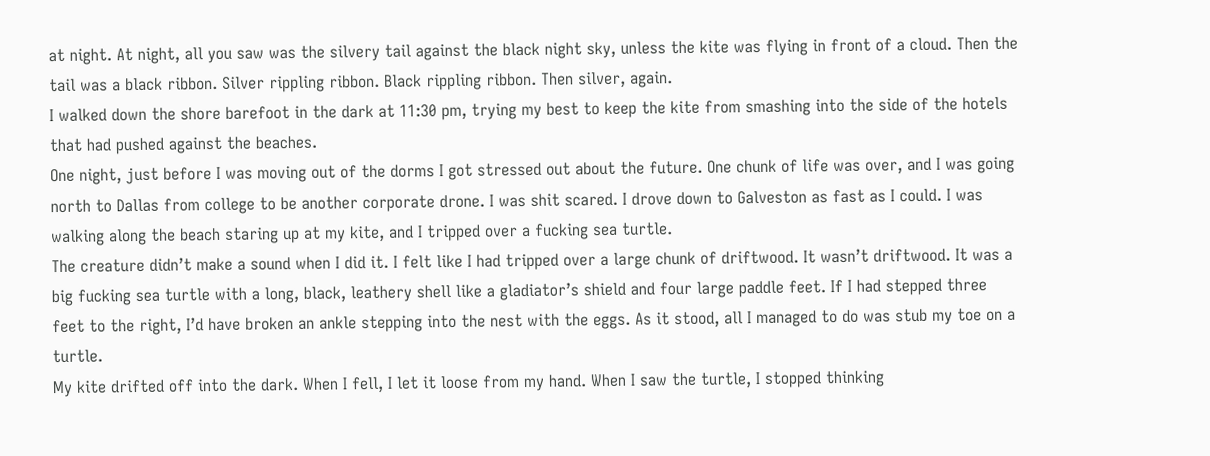at night. At night, all you saw was the silvery tail against the black night sky, unless the kite was flying in front of a cloud. Then the tail was a black ribbon. Silver rippling ribbon. Black rippling ribbon. Then silver, again.
I walked down the shore barefoot in the dark at 11:30 pm, trying my best to keep the kite from smashing into the side of the hotels that had pushed against the beaches.
One night, just before I was moving out of the dorms I got stressed out about the future. One chunk of life was over, and I was going north to Dallas from college to be another corporate drone. I was shit scared. I drove down to Galveston as fast as I could. I was walking along the beach staring up at my kite, and I tripped over a fucking sea turtle.
The creature didn’t make a sound when I did it. I felt like I had tripped over a large chunk of driftwood. It wasn’t driftwood. It was a big fucking sea turtle with a long, black, leathery shell like a gladiator’s shield and four large paddle feet. If I had stepped three feet to the right, I’d have broken an ankle stepping into the nest with the eggs. As it stood, all I managed to do was stub my toe on a turtle.
My kite drifted off into the dark. When I fell, I let it loose from my hand. When I saw the turtle, I stopped thinking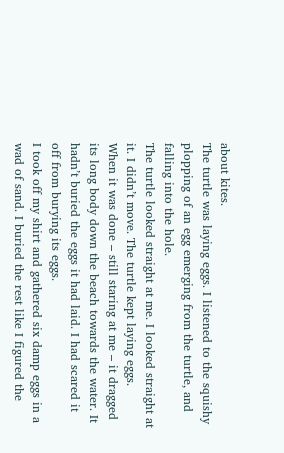about kites.
The turtle was laying eggs. I listened to the squishy plopping of an egg emerging from the turtle, and falling into the hole.
The turtle looked straight at me. I looked straight at it. I didn’t move. The turtle kept laying eggs.
When it was done – still staring at me – it dragged its long body down the beach towards the water. It hadn’t buried the eggs it had laid. I had scared it off from burying its eggs.
I took off my shirt and gathered six damp eggs in a wad of sand. I buried the rest like I figured the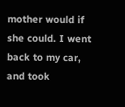mother would if she could. I went back to my car, and took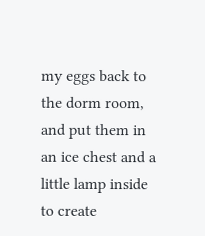my eggs back to the dorm room, and put them in an ice chest and a little lamp inside to create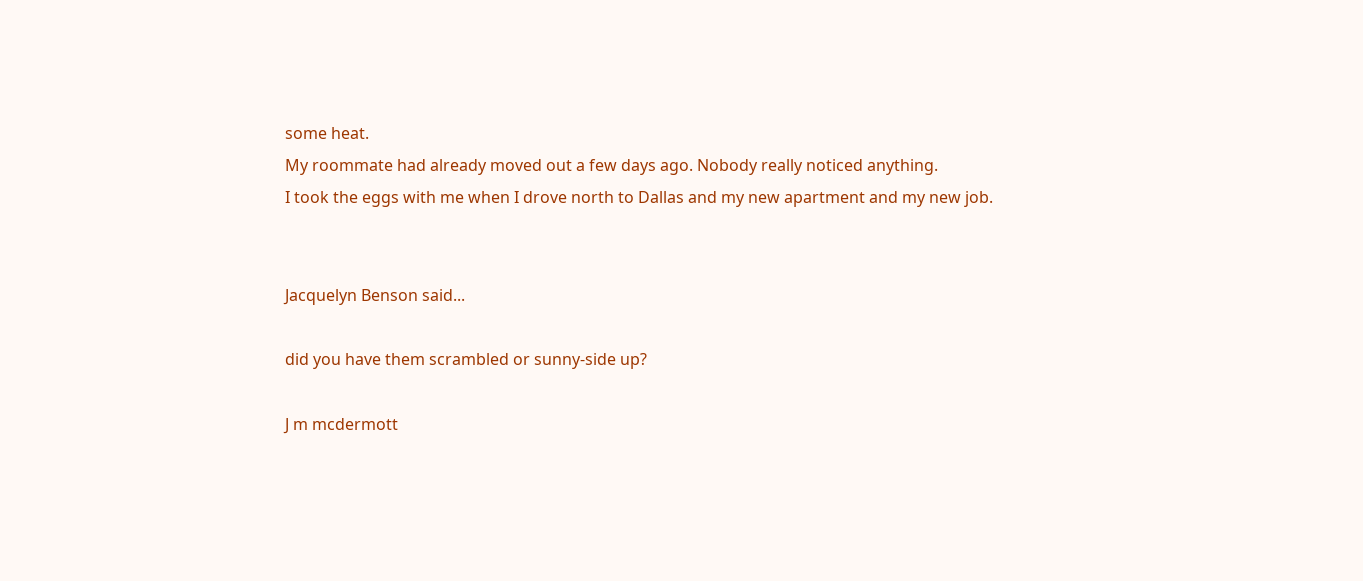some heat.
My roommate had already moved out a few days ago. Nobody really noticed anything.
I took the eggs with me when I drove north to Dallas and my new apartment and my new job.


Jacquelyn Benson said...

did you have them scrambled or sunny-side up?

J m mcdermott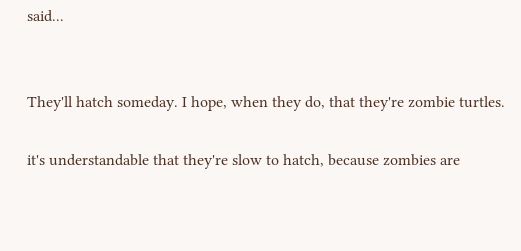said...


They'll hatch someday. I hope, when they do, that they're zombie turtles.

it's understandable that they're slow to hatch, because zombies are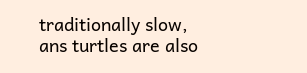traditionally slow, ans turtles are also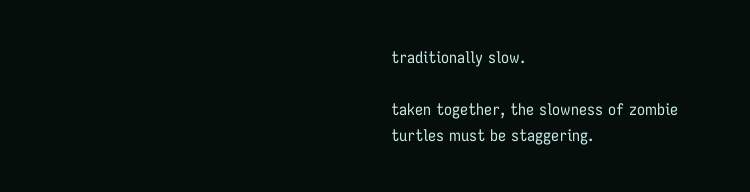traditionally slow.

taken together, the slowness of zombie turtles must be staggering.